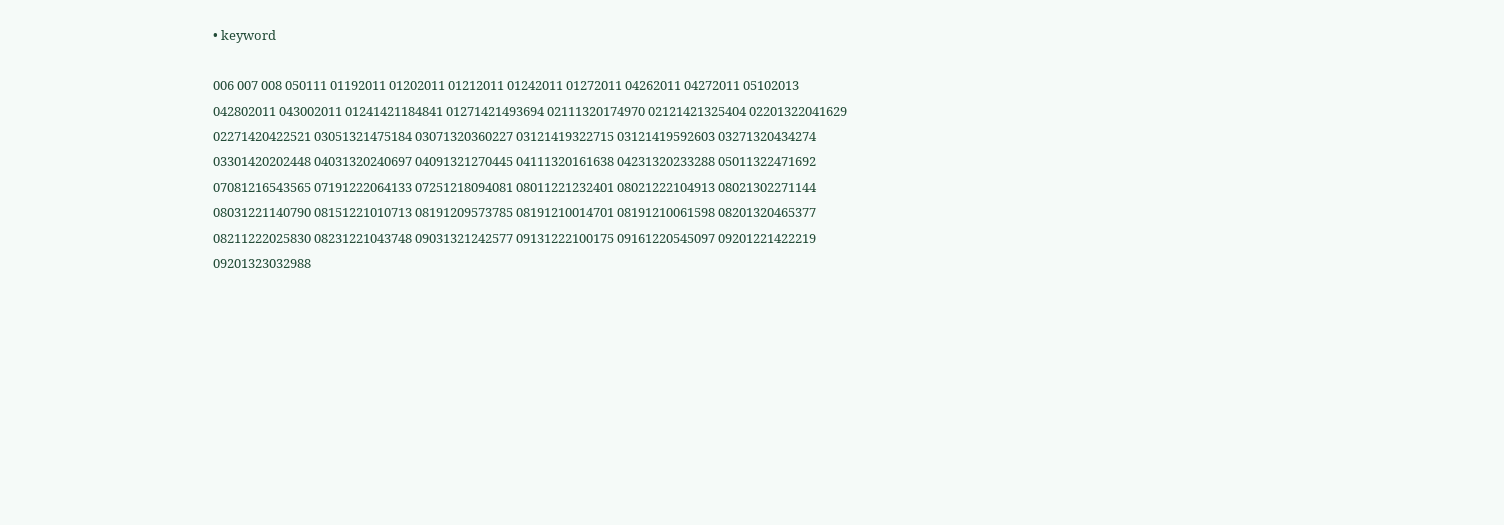• keyword

006 007 008 050111 01192011 01202011 01212011 01242011 01272011 04262011 04272011 05102013 042802011 043002011 01241421184841 01271421493694 02111320174970 02121421325404 02201322041629 02271420422521 03051321475184 03071320360227 03121419322715 03121419592603 03271320434274 03301420202448 04031320240697 04091321270445 04111320161638 04231320233288 05011322471692 07081216543565 07191222064133 07251218094081 08011221232401 08021222104913 08021302271144 08031221140790 08151221010713 08191209573785 08191210014701 08191210061598 08201320465377 08211222025830 08231221043748 09031321242577 09131222100175 09161220545097 09201221422219 09201323032988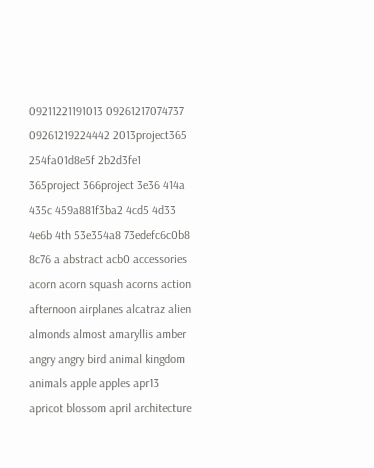09211221191013 09261217074737 09261219224442 2013project365 254fa01d8e5f 2b2d3fe1 365project 366project 3e36 414a 435c 459a881f3ba2 4cd5 4d33 4e6b 4th 53e354a8 73edefc6c0b8 8c76 a abstract acb0 accessories acorn acorn squash acorns action afternoon airplanes alcatraz alien almonds almost amaryllis amber angry angry bird animal kingdom animals apple apples apr13 apricot blossom april architecture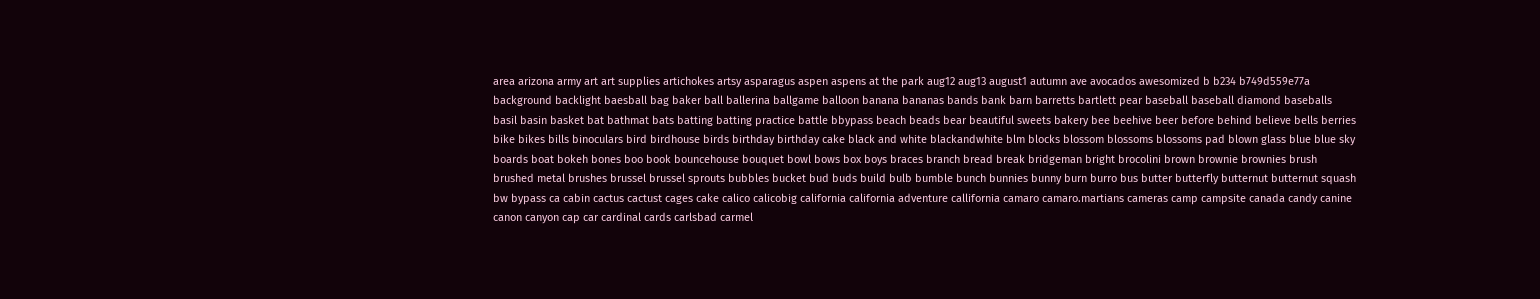area arizona army art art supplies artichokes artsy asparagus aspen aspens at the park aug12 aug13 august1 autumn ave avocados awesomized b b234 b749d559e77a background backlight baesball bag baker ball ballerina ballgame balloon banana bananas bands bank barn barretts bartlett pear baseball baseball diamond baseballs basil basin basket bat bathmat bats batting batting practice battle bbypass beach beads bear beautiful sweets bakery bee beehive beer before behind believe bells berries bike bikes bills binoculars bird birdhouse birds birthday birthday cake black and white blackandwhite blm blocks blossom blossoms blossoms pad blown glass blue blue sky boards boat bokeh bones boo book bouncehouse bouquet bowl bows box boys braces branch bread break bridgeman bright brocolini brown brownie brownies brush brushed metal brushes brussel brussel sprouts bubbles bucket bud buds build bulb bumble bunch bunnies bunny burn burro bus butter butterfly butternut butternut squash bw bypass ca cabin cactus cactust cages cake calico calicobig california california adventure callifornia camaro camaro.martians cameras camp campsite canada candy canine canon canyon cap car cardinal cards carlsbad carmel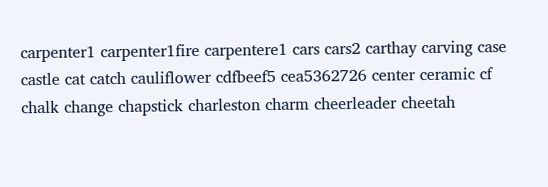carpenter1 carpenter1fire carpentere1 cars cars2 carthay carving case castle cat catch cauliflower cdfbeef5 cea5362726 center ceramic cf chalk change chapstick charleston charm cheerleader cheetah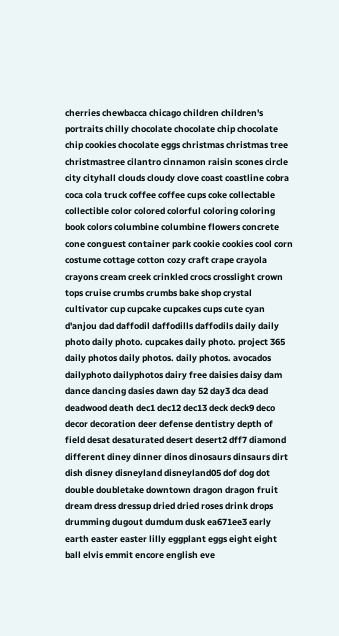cherries chewbacca chicago children children's portraits chilly chocolate chocolate chip chocolate chip cookies chocolate eggs christmas christmas tree christmastree cilantro cinnamon raisin scones circle city cityhall clouds cloudy clove coast coastline cobra coca cola truck coffee coffee cups coke collectable collectible color colored colorful coloring coloring book colors columbine columbine flowers concrete cone conguest container park cookie cookies cool corn costume cottage cotton cozy craft crape crayola crayons cream creek crinkled crocs crosslight crown tops cruise crumbs crumbs bake shop crystal cultivator cup cupcake cupcakes cups cute cyan d'anjou dad daffodil daffodills daffodils daily daily photo daily photo. cupcakes daily photo. project 365 daily photos daily photos. daily photos. avocados dailyphoto dailyphotos dairy free daisies daisy dam dance dancing dasies dawn day 52 day3 dca dead deadwood death dec1 dec12 dec13 deck deck9 deco decor decoration deer defense dentistry depth of field desat desaturated desert desert2 dff7 diamond different diney dinner dinos dinosaurs dinsaurs dirt dish disney disneyland disneyland05 dof dog dot double doubletake downtown dragon dragon fruit dream dress dressup dried dried roses drink drops drumming dugout dumdum dusk ea671ee3 early earth easter easter lilly eggplant eggs eight eight ball elvis emmit encore english eve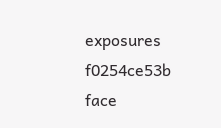exposures f0254ce53b face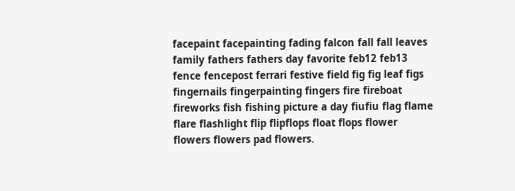facepaint facepainting fading falcon fall fall leaves family fathers fathers day favorite feb12 feb13 fence fencepost ferrari festive field fig fig leaf figs fingernails fingerpainting fingers fire fireboat fireworks fish fishing picture a day fiufiu flag flame flare flashlight flip flipflops float flops flower flowers flowers pad flowers.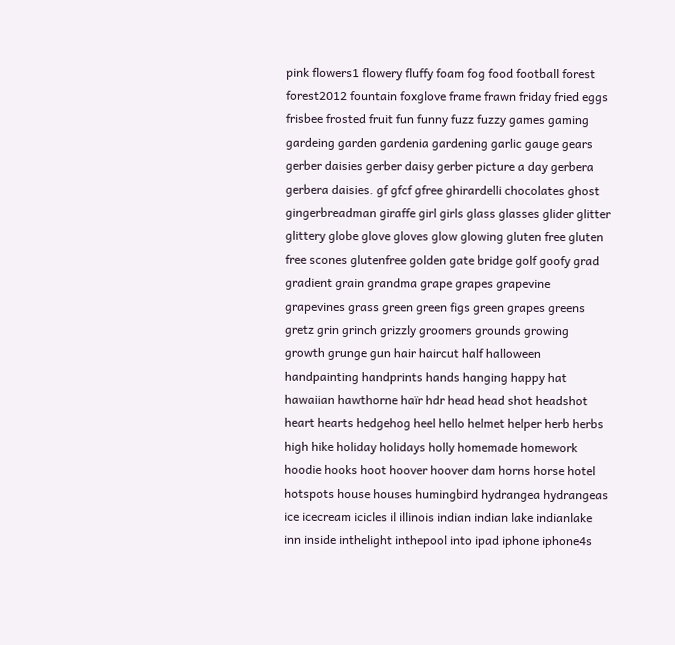pink flowers1 flowery fluffy foam fog food football forest forest2012 fountain foxglove frame frawn friday fried eggs frisbee frosted fruit fun funny fuzz fuzzy games gaming gardeing garden gardenia gardening garlic gauge gears gerber daisies gerber daisy gerber picture a day gerbera gerbera daisies. gf gfcf gfree ghirardelli chocolates ghost gingerbreadman giraffe girl girls glass glasses glider glitter glittery globe glove gloves glow glowing gluten free gluten free scones glutenfree golden gate bridge golf goofy grad gradient grain grandma grape grapes grapevine grapevines grass green green figs green grapes greens gretz grin grinch grizzly groomers grounds growing growth grunge gun hair haircut half halloween handpainting handprints hands hanging happy hat hawaiian hawthorne haïr hdr head head shot headshot heart hearts hedgehog heel hello helmet helper herb herbs high hike holiday holidays holly homemade homework hoodie hooks hoot hoover hoover dam horns horse hotel hotspots house houses humingbird hydrangea hydrangeas ice icecream icicles il illinois indian indian lake indianlake inn inside inthelight inthepool into ipad iphone iphone4s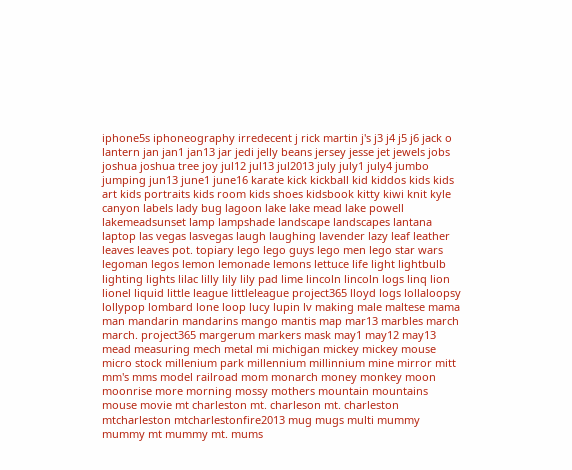iphone5s iphoneography irredecent j rick martin j's j3 j4 j5 j6 jack o lantern jan jan1 jan13 jar jedi jelly beans jersey jesse jet jewels jobs joshua joshua tree joy jul12 jul13 jul2013 july july1 july4 jumbo jumping jun13 june1 june16 karate kick kickball kid kiddos kids kids art kids portraits kids room kids shoes kidsbook kitty kiwi knit kyle canyon labels lady bug lagoon lake lake mead lake powell lakemeadsunset lamp lampshade landscape landscapes lantana laptop las vegas lasvegas laugh laughing lavender lazy leaf leather leaves leaves pot. topiary lego lego guys lego men lego star wars legoman legos lemon lemonade lemons lettuce life light lightbulb lighting lights lilac lilly lily lily pad lime lincoln lincoln logs linq lion lionel liquid little league littleleague project365 lloyd logs lollaloopsy lollypop lombard lone loop lucy lupin lv making male maltese mama man mandarin mandarins mango mantis map mar13 marbles march march. project365 margerum markers mask may1 may12 may13 mead measuring mech metal mi michigan mickey mickey mouse micro stock millenium park millennium millinnium mine mirror mitt mm's mms model railroad mom monarch money monkey moon moonrise more morning mossy mothers mountain mountains mouse movie mt charleston mt. charleson mt. charleston mtcharleston mtcharlestonfire2013 mug mugs multi mummy mummy mt mummy mt. mums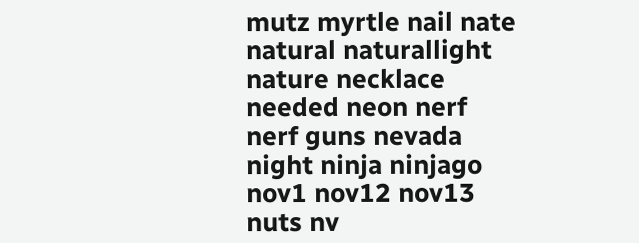mutz myrtle nail nate natural naturallight nature necklace needed neon nerf nerf guns nevada night ninja ninjago nov1 nov12 nov13 nuts nv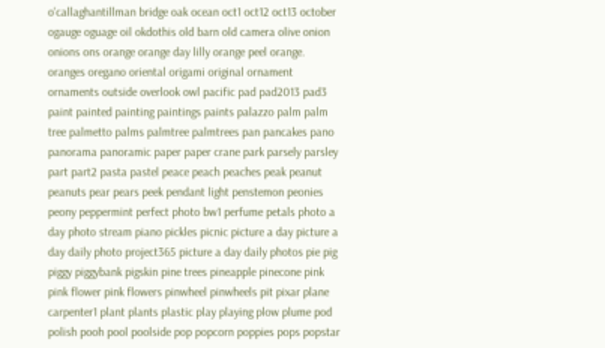o'callaghantillman bridge oak ocean oct1 oct12 oct13 october ogauge oguage oil okdothis old barn old camera olive onion onions ons orange orange day lilly orange peel orange. oranges oregano oriental origami original ornament ornaments outside overlook owl pacific pad pad2013 pad3 paint painted painting paintings paints palazzo palm palm tree palmetto palms palmtree palmtrees pan pancakes pano panorama panoramic paper paper crane park parsely parsley part part2 pasta pastel peace peach peaches peak peanut peanuts pear pears peek pendant light penstemon peonies peony peppermint perfect photo bw1 perfume petals photo a day photo stream piano pickles picnic picture a day picture a day daily photo project365 picture a day daily photos pie pig piggy piggybank pigskin pine trees pineapple pinecone pink pink flower pink flowers pinwheel pinwheels pit pixar plane carpenter1 plant plants plastic play playing plow plume pod polish pooh pool poolside pop popcorn poppies pops popstar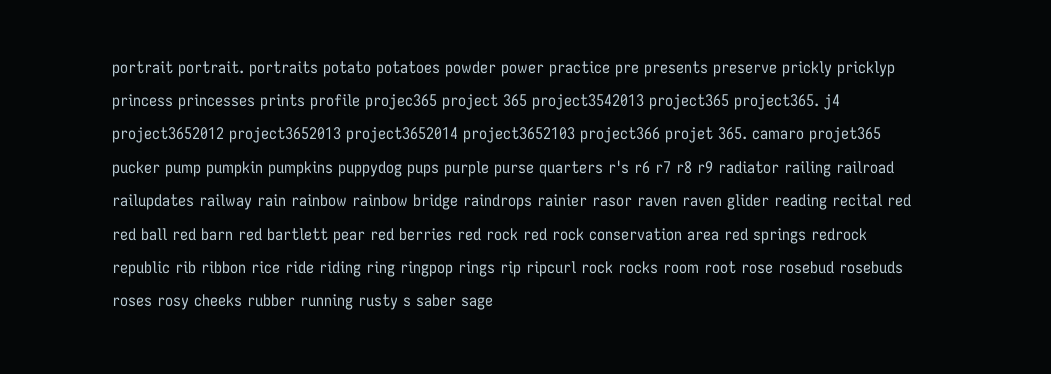portrait portrait. portraits potato potatoes powder power practice pre presents preserve prickly pricklyp princess princesses prints profile projec365 project 365 project3542013 project365 project365. j4 project3652012 project3652013 project3652014 project3652103 project366 projet 365. camaro projet365 pucker pump pumpkin pumpkins puppydog pups purple purse quarters r's r6 r7 r8 r9 radiator railing railroad railupdates railway rain rainbow rainbow bridge raindrops rainier rasor raven raven glider reading recital red red ball red barn red bartlett pear red berries red rock red rock conservation area red springs redrock republic rib ribbon rice ride riding ring ringpop rings rip ripcurl rock rocks room root rose rosebud rosebuds roses rosy cheeks rubber running rusty s saber sage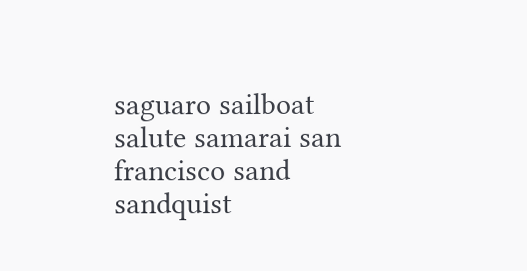saguaro sailboat salute samarai san francisco sand sandquist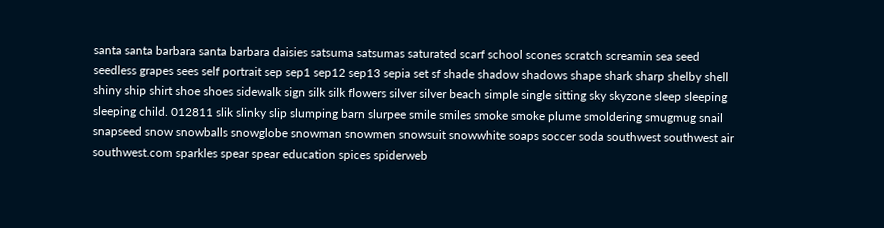santa santa barbara santa barbara daisies satsuma satsumas saturated scarf school scones scratch screamin sea seed seedless grapes sees self portrait sep sep1 sep12 sep13 sepia set sf shade shadow shadows shape shark sharp shelby shell shiny ship shirt shoe shoes sidewalk sign silk silk flowers silver silver beach simple single sitting sky skyzone sleep sleeping sleeping child. 012811 slik slinky slip slumping barn slurpee smile smiles smoke smoke plume smoldering smugmug snail snapseed snow snowballs snowglobe snowman snowmen snowsuit snowwhite soaps soccer soda southwest southwest air southwest.com sparkles spear spear education spices spiderweb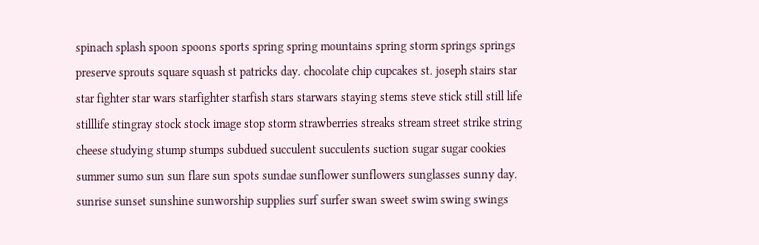spinach splash spoon spoons sports spring spring mountains spring storm springs springs preserve sprouts square squash st patricks day. chocolate chip cupcakes st. joseph stairs star star fighter star wars starfighter starfish stars starwars staying stems steve stick still still life stilllife stingray stock stock image stop storm strawberries streaks stream street strike string cheese studying stump stumps subdued succulent succulents suction sugar sugar cookies summer sumo sun sun flare sun spots sundae sunflower sunflowers sunglasses sunny day. sunrise sunset sunshine sunworship supplies surf surfer swan sweet swim swing swings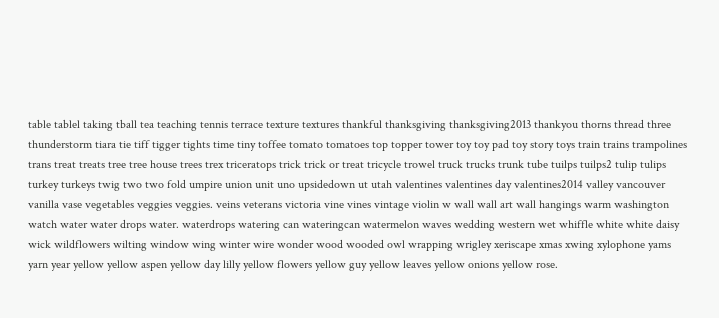table tablel taking tball tea teaching tennis terrace texture textures thankful thanksgiving thanksgiving2013 thankyou thorns thread three thunderstorm tiara tie tiff tigger tights time tiny toffee tomato tomatoes top topper tower toy toy pad toy story toys train trains trampolines trans treat treats tree tree house trees trex triceratops trick trick or treat tricycle trowel truck trucks trunk tube tuilps tuilps2 tulip tulips turkey turkeys twig two two fold umpire union unit uno upsidedown ut utah valentines valentines day valentines2014 valley vancouver vanilla vase vegetables veggies veggies. veins veterans victoria vine vines vintage violin w wall wall art wall hangings warm washington watch water water drops water. waterdrops watering can wateringcan watermelon waves wedding western wet whiffle white white daisy wick wildflowers wilting window wing winter wire wonder wood wooded owl wrapping wrigley xeriscape xmas xwing xylophone yams yarn year yellow yellow aspen yellow day lilly yellow flowers yellow guy yellow leaves yellow onions yellow rose.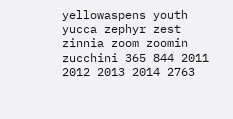yellowaspens youth yucca zephyr zest zinnia zoom zoomin zucchini 365 844 2011 2012 2013 2014 2763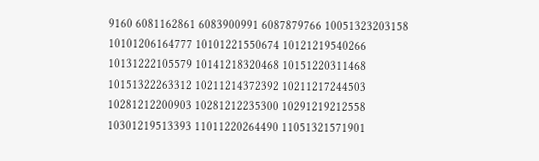9160 6081162861 6083900991 6087879766 10051323203158 10101206164777 10101221550674 10121219540266 10131222105579 10141218320468 10151220311468 10151322263312 10211214372392 10211217244503 10281212200903 10281212235300 10291219212558 10301219513393 11011220264490 11051321571901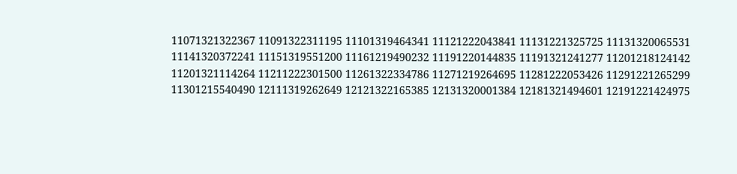11071321322367 11091322311195 11101319464341 11121222043841 11131221325725 11131320065531 11141320372241 11151319551200 11161219490232 11191220144835 11191321241277 11201218124142 11201321114264 11211222301500 11261322334786 11271219264695 11281222053426 11291221265299 11301215540490 12111319262649 12121322165385 12131320001384 12181321494601 12191221424975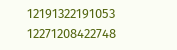12191322191053 12271208422748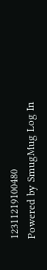12311219100480
Powered by SmugMug Log In